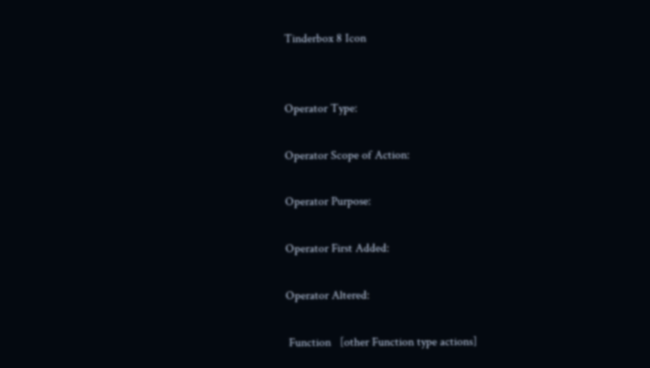Tinderbox 8 Icon


Operator Type:

Operator Scope of Action:

Operator Purpose:

Operator First Added:

Operator Altered:

 Function   [other Function type actions]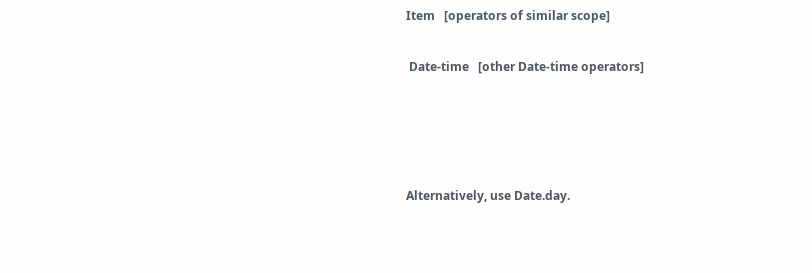Item   [operators of similar scope]

 Date-time   [other Date-time operators]




Alternatively, use Date.day.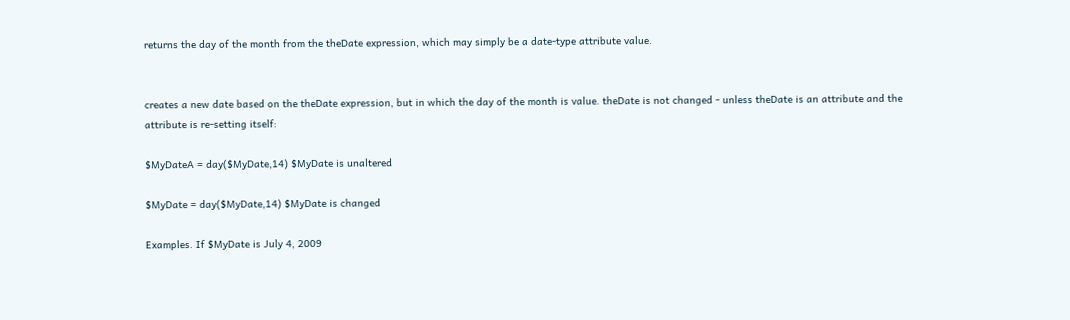returns the day of the month from the theDate expression, which may simply be a date-type attribute value.


creates a new date based on the theDate expression, but in which the day of the month is value. theDate is not changed - unless theDate is an attribute and the attribute is re-setting itself:

$MyDateA = day($MyDate,14) $MyDate is unaltered

$MyDate = day($MyDate,14) $MyDate is changed

Examples. If $MyDate is July 4, 2009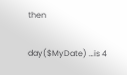then

day($MyDate) …is 4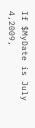If $MyDate is July 4,2009,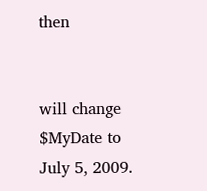then


will change $MyDate to July 5, 2009.